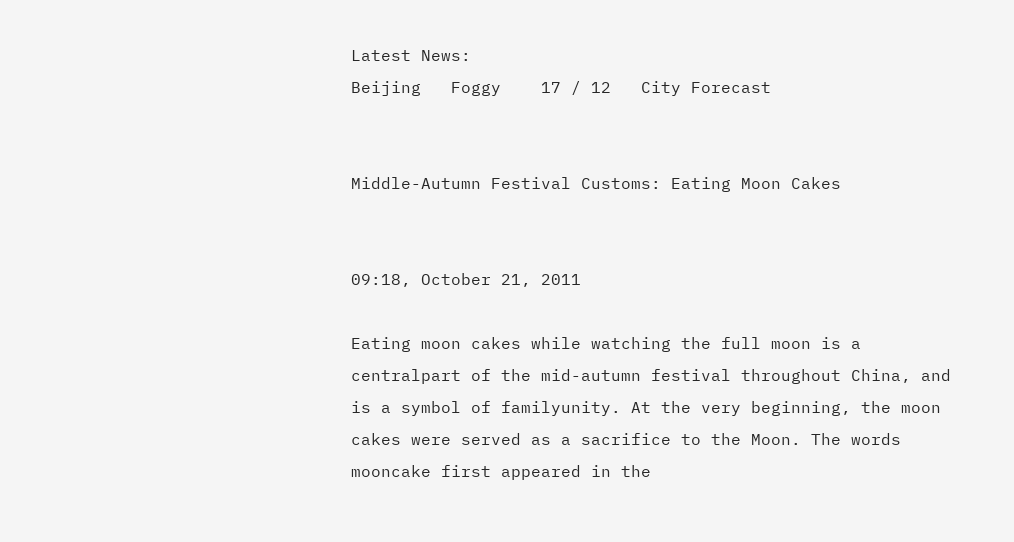Latest News:
Beijing   Foggy    17 / 12   City Forecast


Middle-Autumn Festival Customs: Eating Moon Cakes


09:18, October 21, 2011

Eating moon cakes while watching the full moon is a centralpart of the mid-autumn festival throughout China, and is a symbol of familyunity. At the very beginning, the moon cakes were served as a sacrifice to the Moon. The words mooncake first appeared in the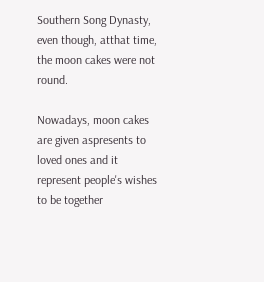Southern Song Dynasty, even though, atthat time, the moon cakes were not round.

Nowadays, moon cakes are given aspresents to loved ones and it represent people's wishes to be together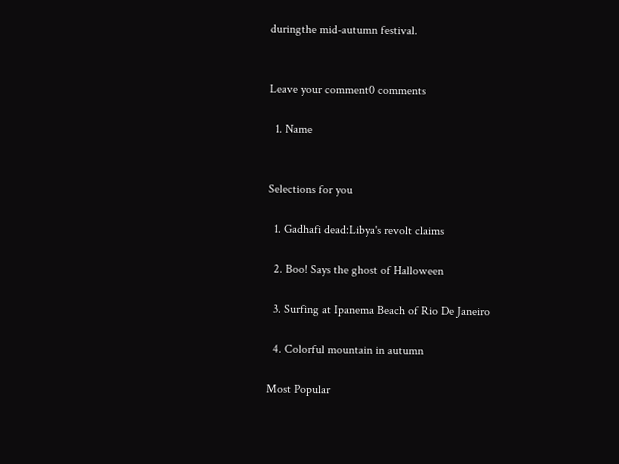duringthe mid-autumn festival.


Leave your comment0 comments

  1. Name


Selections for you

  1. Gadhafi dead:Libya's revolt claims

  2. Boo! Says the ghost of Halloween

  3. Surfing at Ipanema Beach of Rio De Janeiro

  4. Colorful mountain in autumn

Most Popular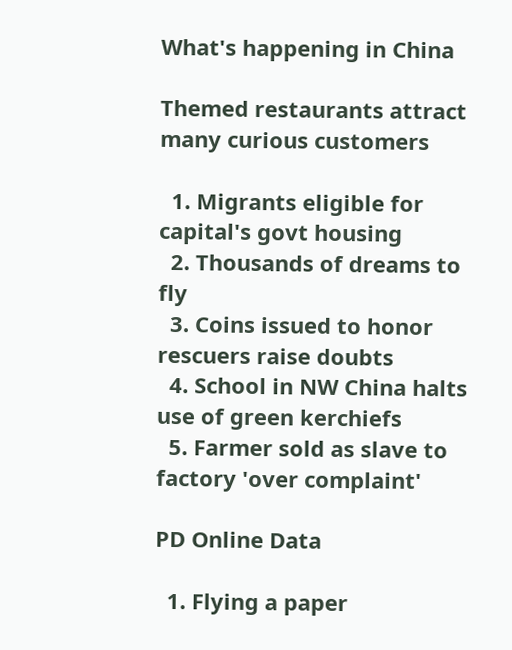What's happening in China

Themed restaurants attract many curious customers

  1. Migrants eligible for capital's govt housing
  2. Thousands of dreams to fly
  3. Coins issued to honor rescuers raise doubts
  4. School in NW China halts use of green kerchiefs
  5. Farmer sold as slave to factory 'over complaint'

PD Online Data

  1. Flying a paper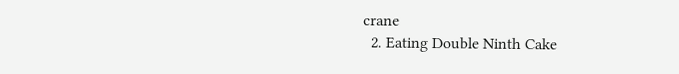crane
  2. Eating Double Ninth Cake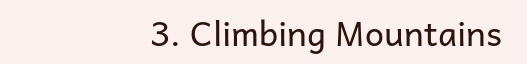3. Climbing Mountains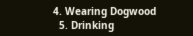4. Wearing Dogwood
  5. Drinking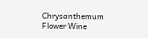Chrysanthemum Flower Wine